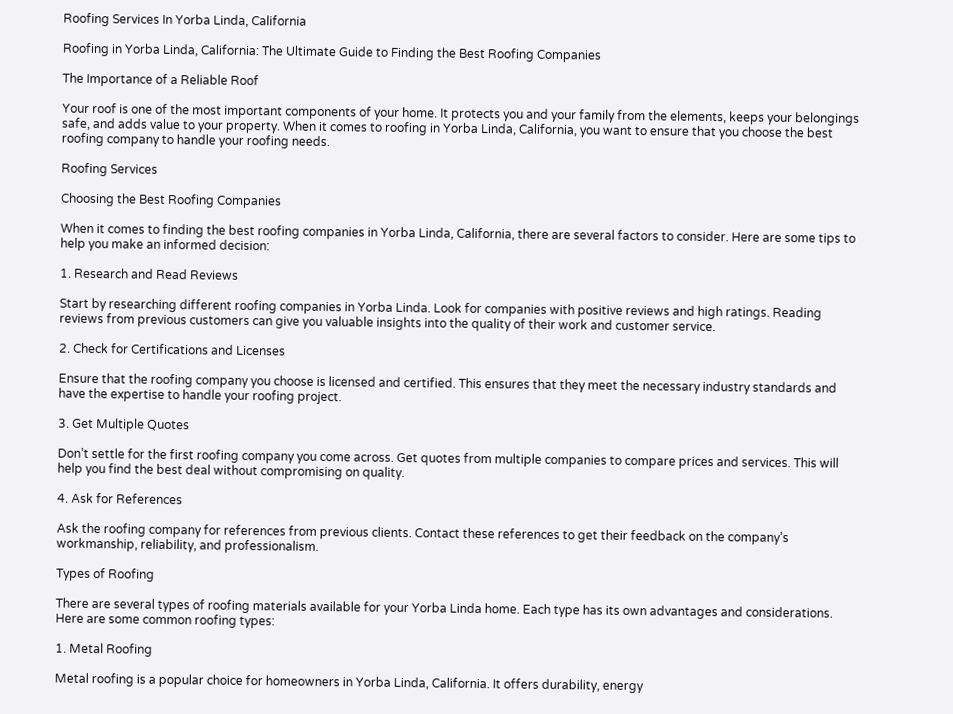Roofing Services In Yorba Linda, California

Roofing in Yorba Linda, California: The Ultimate Guide to Finding the Best Roofing Companies

The Importance of a Reliable Roof

Your roof is one of the most important components of your home. It protects you and your family from the elements, keeps your belongings safe, and adds value to your property. When it comes to roofing in Yorba Linda, California, you want to ensure that you choose the best roofing company to handle your roofing needs.

Roofing Services

Choosing the Best Roofing Companies

When it comes to finding the best roofing companies in Yorba Linda, California, there are several factors to consider. Here are some tips to help you make an informed decision:

1. Research and Read Reviews

Start by researching different roofing companies in Yorba Linda. Look for companies with positive reviews and high ratings. Reading reviews from previous customers can give you valuable insights into the quality of their work and customer service.

2. Check for Certifications and Licenses

Ensure that the roofing company you choose is licensed and certified. This ensures that they meet the necessary industry standards and have the expertise to handle your roofing project.

3. Get Multiple Quotes

Don’t settle for the first roofing company you come across. Get quotes from multiple companies to compare prices and services. This will help you find the best deal without compromising on quality.

4. Ask for References

Ask the roofing company for references from previous clients. Contact these references to get their feedback on the company’s workmanship, reliability, and professionalism.

Types of Roofing

There are several types of roofing materials available for your Yorba Linda home. Each type has its own advantages and considerations. Here are some common roofing types:

1. Metal Roofing

Metal roofing is a popular choice for homeowners in Yorba Linda, California. It offers durability, energy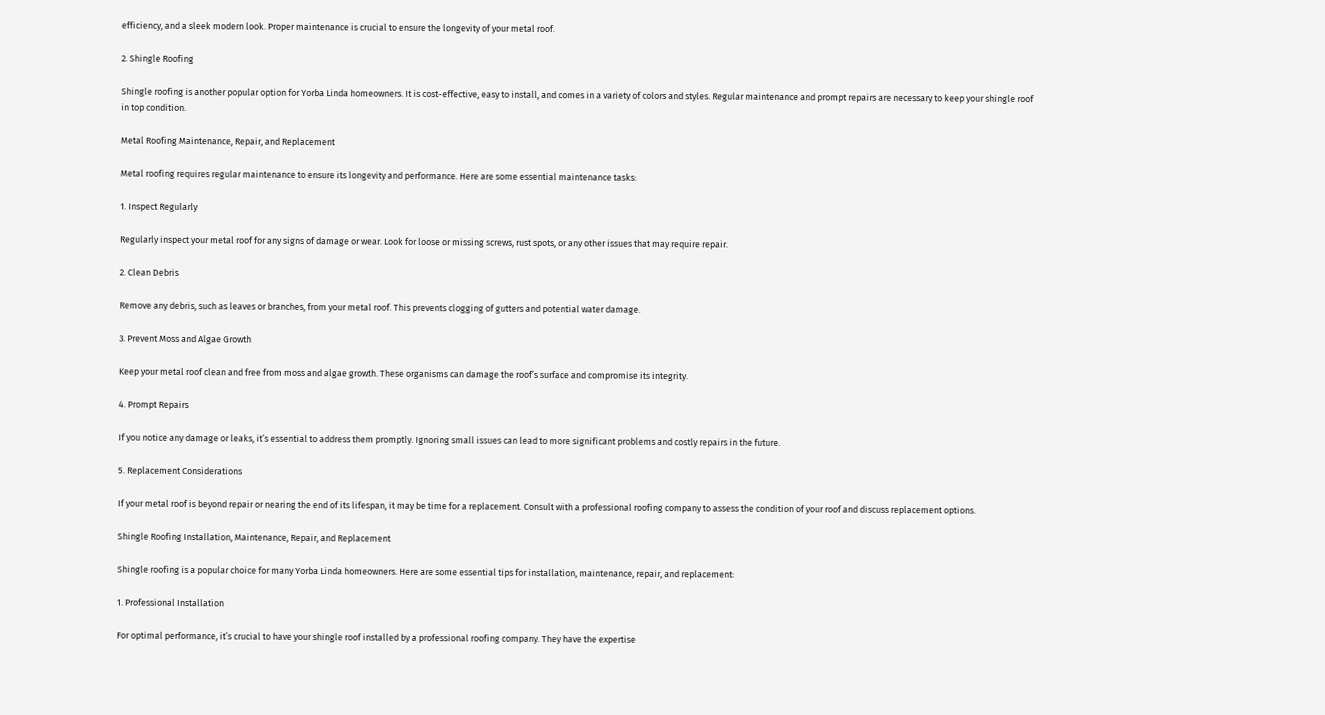efficiency, and a sleek modern look. Proper maintenance is crucial to ensure the longevity of your metal roof.

2. Shingle Roofing

Shingle roofing is another popular option for Yorba Linda homeowners. It is cost-effective, easy to install, and comes in a variety of colors and styles. Regular maintenance and prompt repairs are necessary to keep your shingle roof in top condition.

Metal Roofing Maintenance, Repair, and Replacement

Metal roofing requires regular maintenance to ensure its longevity and performance. Here are some essential maintenance tasks:

1. Inspect Regularly

Regularly inspect your metal roof for any signs of damage or wear. Look for loose or missing screws, rust spots, or any other issues that may require repair.

2. Clean Debris

Remove any debris, such as leaves or branches, from your metal roof. This prevents clogging of gutters and potential water damage.

3. Prevent Moss and Algae Growth

Keep your metal roof clean and free from moss and algae growth. These organisms can damage the roof’s surface and compromise its integrity.

4. Prompt Repairs

If you notice any damage or leaks, it’s essential to address them promptly. Ignoring small issues can lead to more significant problems and costly repairs in the future.

5. Replacement Considerations

If your metal roof is beyond repair or nearing the end of its lifespan, it may be time for a replacement. Consult with a professional roofing company to assess the condition of your roof and discuss replacement options.

Shingle Roofing Installation, Maintenance, Repair, and Replacement

Shingle roofing is a popular choice for many Yorba Linda homeowners. Here are some essential tips for installation, maintenance, repair, and replacement:

1. Professional Installation

For optimal performance, it’s crucial to have your shingle roof installed by a professional roofing company. They have the expertise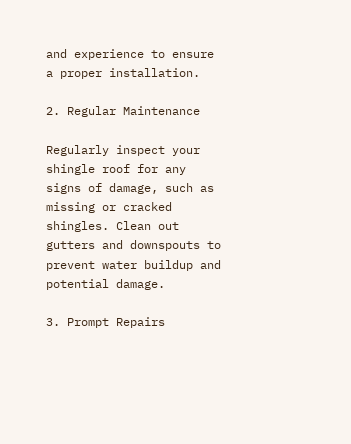and experience to ensure a proper installation.

2. Regular Maintenance

Regularly inspect your shingle roof for any signs of damage, such as missing or cracked shingles. Clean out gutters and downspouts to prevent water buildup and potential damage.

3. Prompt Repairs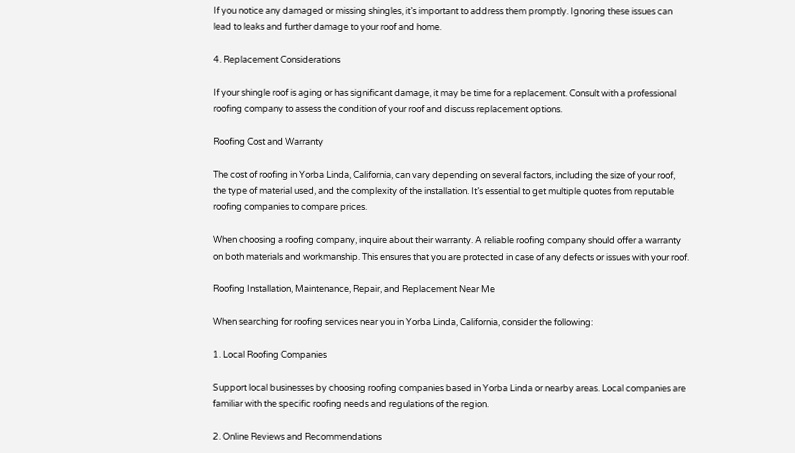If you notice any damaged or missing shingles, it’s important to address them promptly. Ignoring these issues can lead to leaks and further damage to your roof and home.

4. Replacement Considerations

If your shingle roof is aging or has significant damage, it may be time for a replacement. Consult with a professional roofing company to assess the condition of your roof and discuss replacement options.

Roofing Cost and Warranty

The cost of roofing in Yorba Linda, California, can vary depending on several factors, including the size of your roof, the type of material used, and the complexity of the installation. It’s essential to get multiple quotes from reputable roofing companies to compare prices.

When choosing a roofing company, inquire about their warranty. A reliable roofing company should offer a warranty on both materials and workmanship. This ensures that you are protected in case of any defects or issues with your roof.

Roofing Installation, Maintenance, Repair, and Replacement Near Me

When searching for roofing services near you in Yorba Linda, California, consider the following:

1. Local Roofing Companies

Support local businesses by choosing roofing companies based in Yorba Linda or nearby areas. Local companies are familiar with the specific roofing needs and regulations of the region.

2. Online Reviews and Recommendations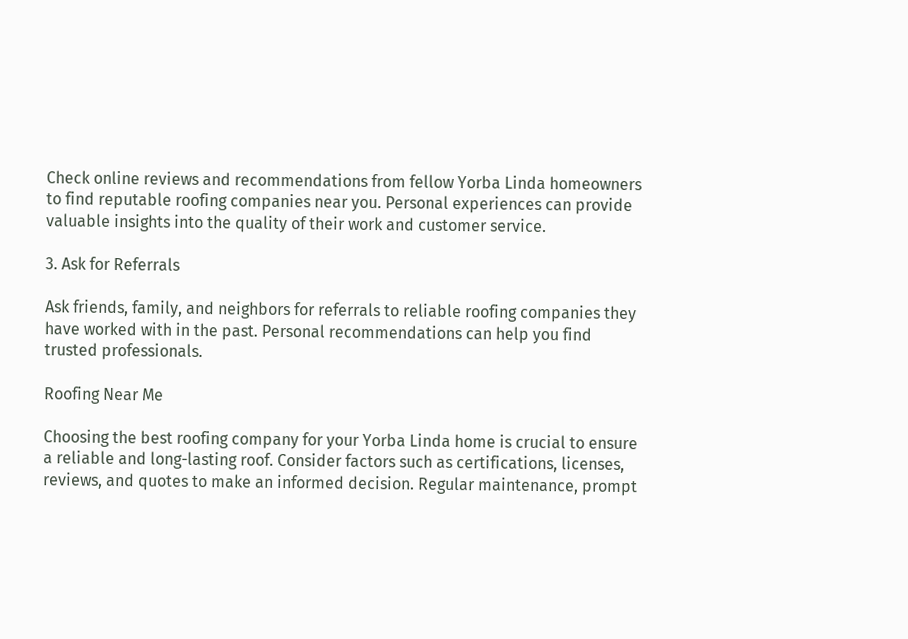Check online reviews and recommendations from fellow Yorba Linda homeowners to find reputable roofing companies near you. Personal experiences can provide valuable insights into the quality of their work and customer service.

3. Ask for Referrals

Ask friends, family, and neighbors for referrals to reliable roofing companies they have worked with in the past. Personal recommendations can help you find trusted professionals.

Roofing Near Me

Choosing the best roofing company for your Yorba Linda home is crucial to ensure a reliable and long-lasting roof. Consider factors such as certifications, licenses, reviews, and quotes to make an informed decision. Regular maintenance, prompt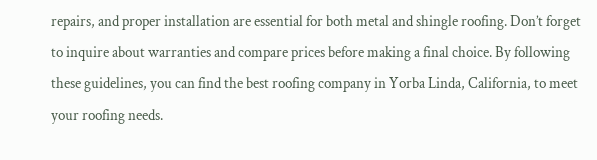repairs, and proper installation are essential for both metal and shingle roofing. Don’t forget to inquire about warranties and compare prices before making a final choice. By following these guidelines, you can find the best roofing company in Yorba Linda, California, to meet your roofing needs.